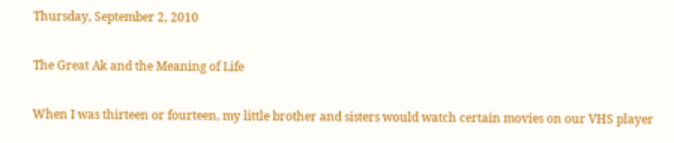Thursday, September 2, 2010

The Great Ak and the Meaning of Life

When I was thirteen or fourteen, my little brother and sisters would watch certain movies on our VHS player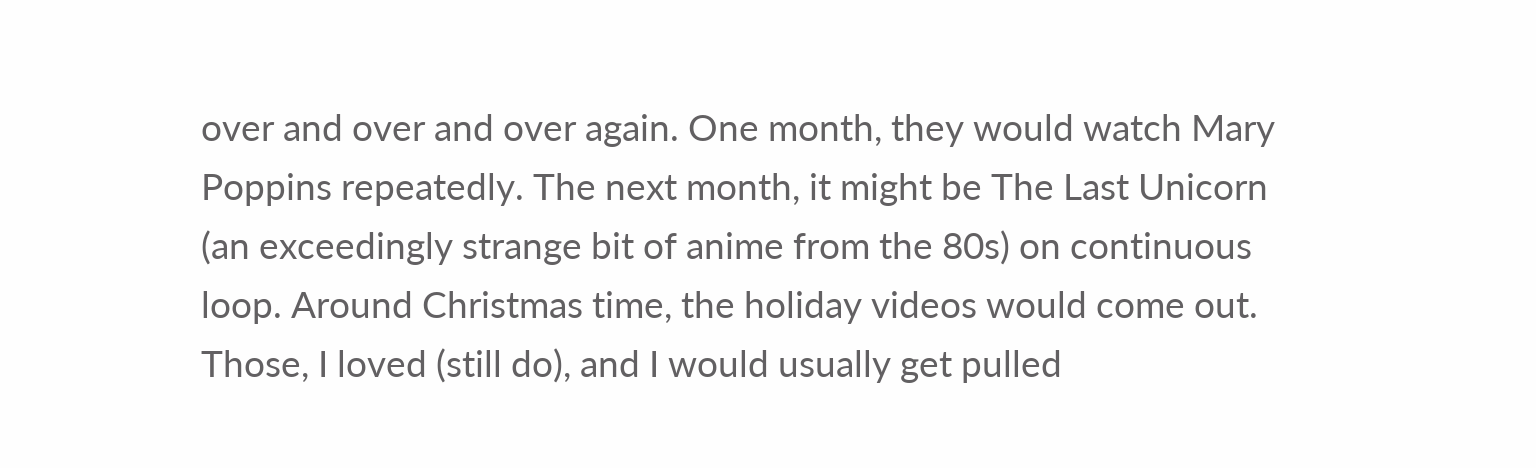over and over and over again. One month, they would watch Mary Poppins repeatedly. The next month, it might be The Last Unicorn (an exceedingly strange bit of anime from the 80s) on continuous loop. Around Christmas time, the holiday videos would come out. Those, I loved (still do), and I would usually get pulled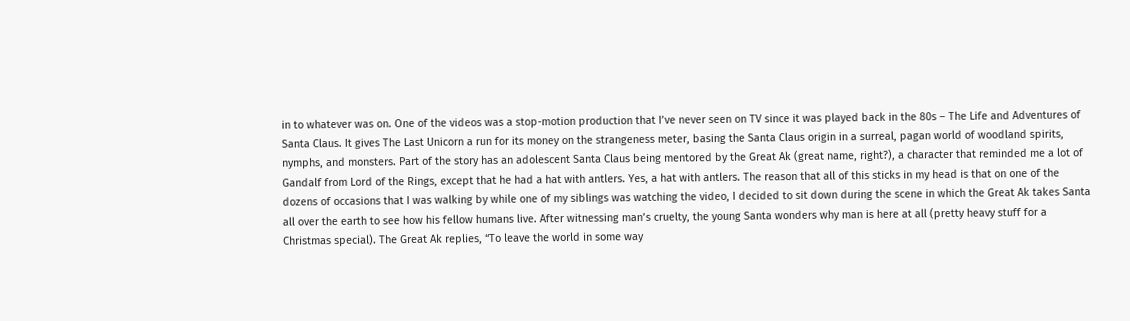in to whatever was on. One of the videos was a stop-motion production that I’ve never seen on TV since it was played back in the 80s – The Life and Adventures of Santa Claus. It gives The Last Unicorn a run for its money on the strangeness meter, basing the Santa Claus origin in a surreal, pagan world of woodland spirits, nymphs, and monsters. Part of the story has an adolescent Santa Claus being mentored by the Great Ak (great name, right?), a character that reminded me a lot of Gandalf from Lord of the Rings, except that he had a hat with antlers. Yes, a hat with antlers. The reason that all of this sticks in my head is that on one of the dozens of occasions that I was walking by while one of my siblings was watching the video, I decided to sit down during the scene in which the Great Ak takes Santa all over the earth to see how his fellow humans live. After witnessing man’s cruelty, the young Santa wonders why man is here at all (pretty heavy stuff for a Christmas special). The Great Ak replies, “To leave the world in some way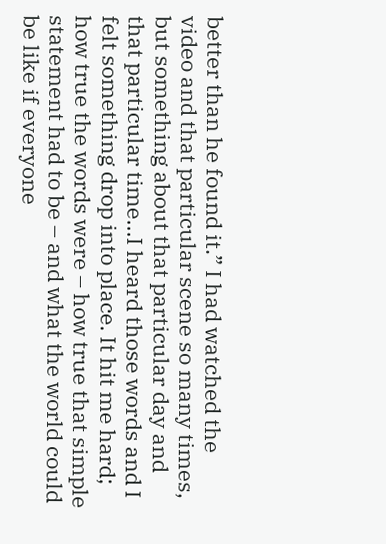better than he found it.” I had watched the video and that particular scene so many times, but something about that particular day and that particular time...I heard those words and I felt something drop into place. It hit me hard; how true the words were – how true that simple statement had to be – and what the world could be like if everyone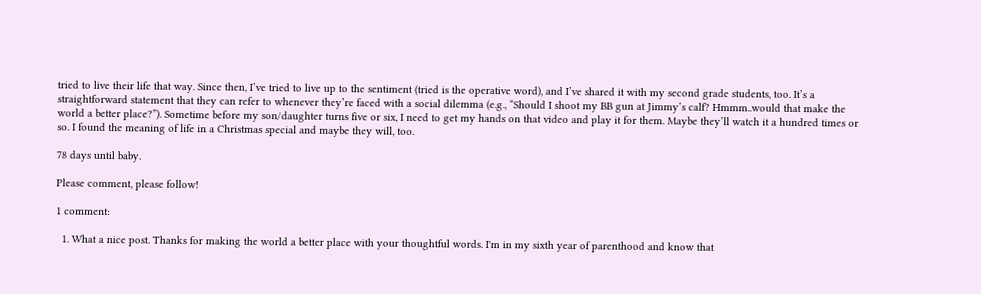tried to live their life that way. Since then, I’ve tried to live up to the sentiment (tried is the operative word), and I’ve shared it with my second grade students, too. It’s a straightforward statement that they can refer to whenever they’re faced with a social dilemma (e.g., “Should I shoot my BB gun at Jimmy’s calf? Hmmm..would that make the world a better place?”). Sometime before my son/daughter turns five or six, I need to get my hands on that video and play it for them. Maybe they’ll watch it a hundred times or so. I found the meaning of life in a Christmas special and maybe they will, too.

78 days until baby.

Please comment, please follow!

1 comment:

  1. What a nice post. Thanks for making the world a better place with your thoughtful words. I'm in my sixth year of parenthood and know that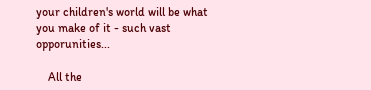your children's world will be what you make of it - such vast opporunities...

    All the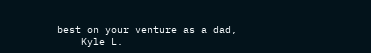best on your venture as a dad,
    Kyle L.